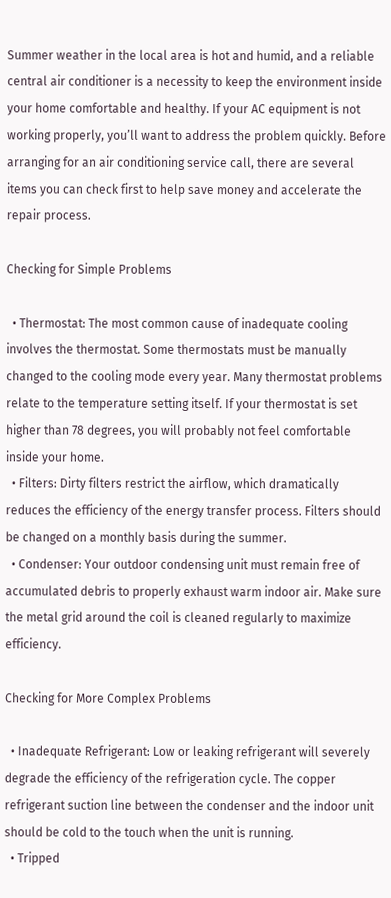Summer weather in the local area is hot and humid, and a reliable central air conditioner is a necessity to keep the environment inside your home comfortable and healthy. If your AC equipment is not working properly, you’ll want to address the problem quickly. Before arranging for an air conditioning service call, there are several items you can check first to help save money and accelerate the repair process.

Checking for Simple Problems

  • Thermostat: The most common cause of inadequate cooling involves the thermostat. Some thermostats must be manually changed to the cooling mode every year. Many thermostat problems relate to the temperature setting itself. If your thermostat is set higher than 78 degrees, you will probably not feel comfortable inside your home.
  • Filters: Dirty filters restrict the airflow, which dramatically reduces the efficiency of the energy transfer process. Filters should be changed on a monthly basis during the summer.
  • Condenser: Your outdoor condensing unit must remain free of accumulated debris to properly exhaust warm indoor air. Make sure the metal grid around the coil is cleaned regularly to maximize efficiency.

Checking for More Complex Problems

  • Inadequate Refrigerant: Low or leaking refrigerant will severely degrade the efficiency of the refrigeration cycle. The copper refrigerant suction line between the condenser and the indoor unit should be cold to the touch when the unit is running.
  • Tripped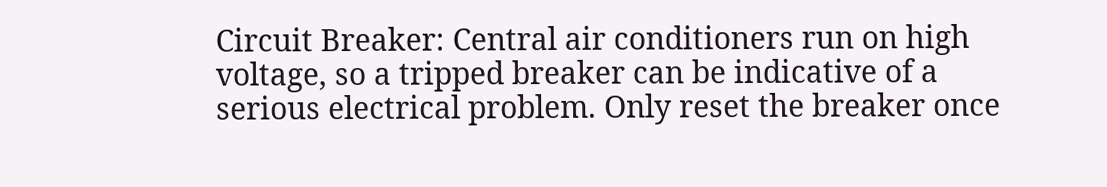Circuit Breaker: Central air conditioners run on high voltage, so a tripped breaker can be indicative of a serious electrical problem. Only reset the breaker once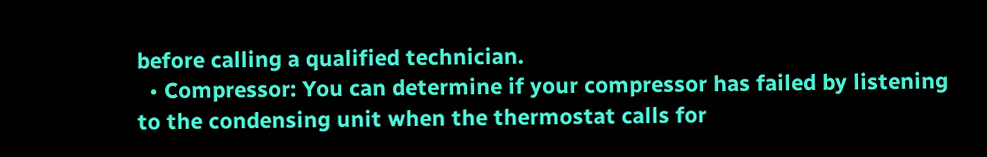before calling a qualified technician.
  • Compressor: You can determine if your compressor has failed by listening to the condensing unit when the thermostat calls for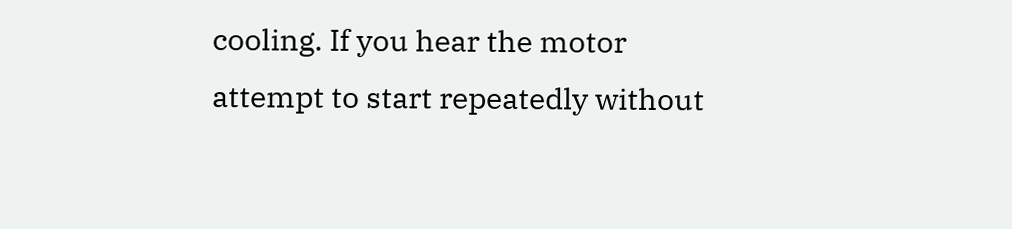cooling. If you hear the motor attempt to start repeatedly without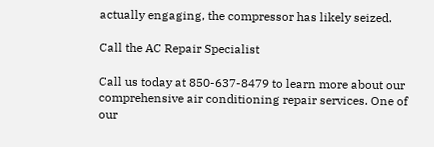actually engaging, the compressor has likely seized.

Call the AC Repair Specialist

Call us today at 850-637-8479 to learn more about our comprehensive air conditioning repair services. One of our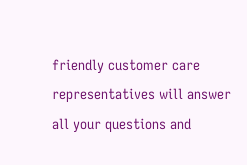friendly customer care representatives will answer all your questions and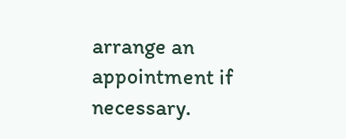arrange an appointment if necessary.